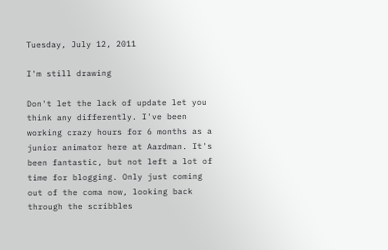Tuesday, July 12, 2011

I'm still drawing

Don't let the lack of update let you think any differently. I've been working crazy hours for 6 months as a junior animator here at Aardman. It's been fantastic, but not left a lot of time for blogging. Only just coming out of the coma now, looking back through the scribbles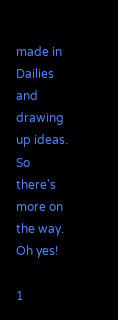made in Dailies and drawing up ideas. So there's more on the way.
Oh yes!

1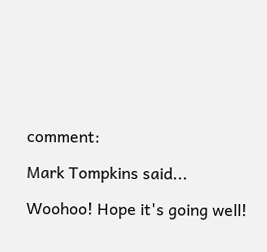comment:

Mark Tompkins said...

Woohoo! Hope it's going well!